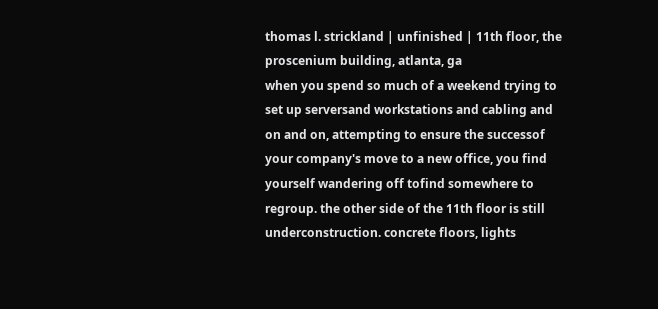thomas l. strickland | unfinished | 11th floor, the proscenium building, atlanta, ga
when you spend so much of a weekend trying to set up serversand workstations and cabling and on and on, attempting to ensure the successof your company's move to a new office, you find yourself wandering off tofind somewhere to regroup. the other side of the 11th floor is still underconstruction. concrete floors, lights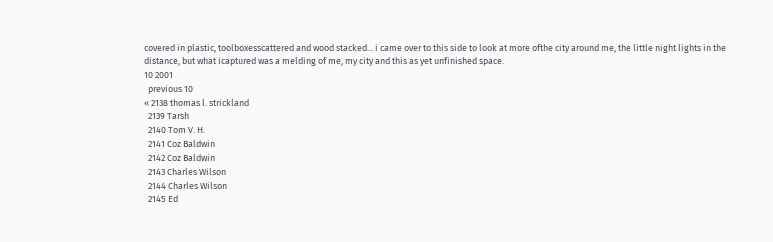covered in plastic, toolboxesscattered and wood stacked... i came over to this side to look at more ofthe city around me, the little night lights in the distance, but what icaptured was a melding of me, my city and this as yet unfinished space.
10 2001
  previous 10
« 2138 thomas l. strickland
  2139 Tarsh
  2140 Tom V. H.
  2141 Coz Baldwin
  2142 Coz Baldwin
  2143 Charles Wilson
  2144 Charles Wilson
  2145 Ed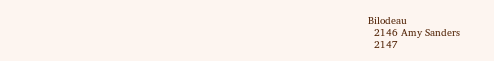Bilodeau
  2146 Amy Sanders
  2147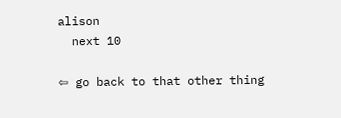alison
  next 10

⇦ go back to that other thing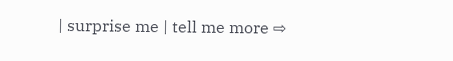| surprise me | tell me more ⇨